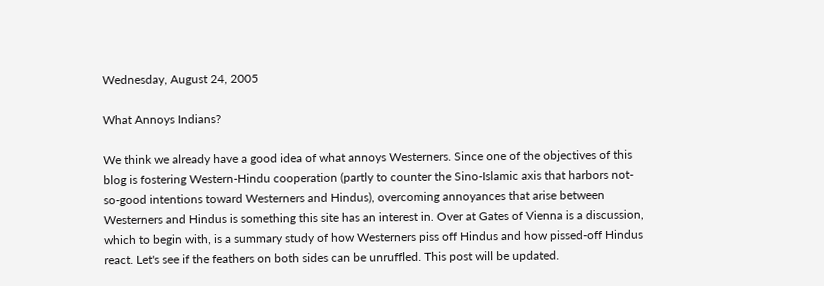Wednesday, August 24, 2005

What Annoys Indians?

We think we already have a good idea of what annoys Westerners. Since one of the objectives of this blog is fostering Western-Hindu cooperation (partly to counter the Sino-Islamic axis that harbors not-so-good intentions toward Westerners and Hindus), overcoming annoyances that arise between Westerners and Hindus is something this site has an interest in. Over at Gates of Vienna is a discussion, which to begin with, is a summary study of how Westerners piss off Hindus and how pissed-off Hindus react. Let's see if the feathers on both sides can be unruffled. This post will be updated.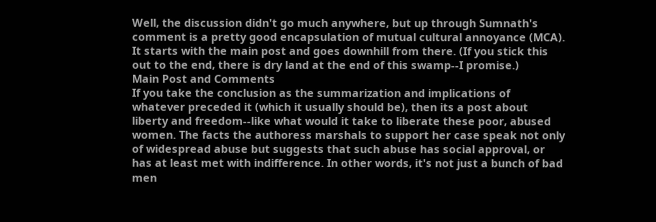Well, the discussion didn't go much anywhere, but up through Sumnath's comment is a pretty good encapsulation of mutual cultural annoyance (MCA). It starts with the main post and goes downhill from there. (If you stick this out to the end, there is dry land at the end of this swamp--I promise.)
Main Post and Comments
If you take the conclusion as the summarization and implications of whatever preceded it (which it usually should be), then its a post about liberty and freedom--like what would it take to liberate these poor, abused women. The facts the authoress marshals to support her case speak not only of widespread abuse but suggests that such abuse has social approval, or has at least met with indifference. In other words, it's not just a bunch of bad men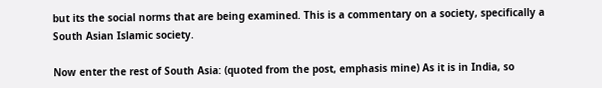but its the social norms that are being examined. This is a commentary on a society, specifically a South Asian Islamic society.

Now enter the rest of South Asia: (quoted from the post, emphasis mine) As it is in India, so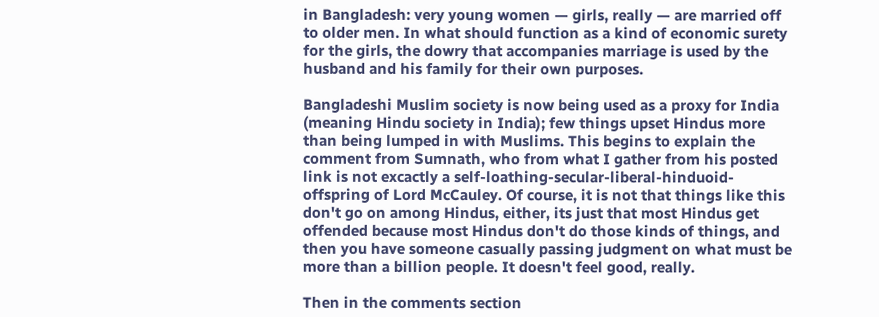in Bangladesh: very young women — girls, really — are married off to older men. In what should function as a kind of economic surety for the girls, the dowry that accompanies marriage is used by the husband and his family for their own purposes.

Bangladeshi Muslim society is now being used as a proxy for India (meaning Hindu society in India); few things upset Hindus more than being lumped in with Muslims. This begins to explain the comment from Sumnath, who from what I gather from his posted link is not excactly a self-loathing-secular-liberal-hinduoid-offspring of Lord McCauley. Of course, it is not that things like this don't go on among Hindus, either, its just that most Hindus get offended because most Hindus don't do those kinds of things, and then you have someone casually passing judgment on what must be more than a billion people. It doesn't feel good, really.

Then in the comments section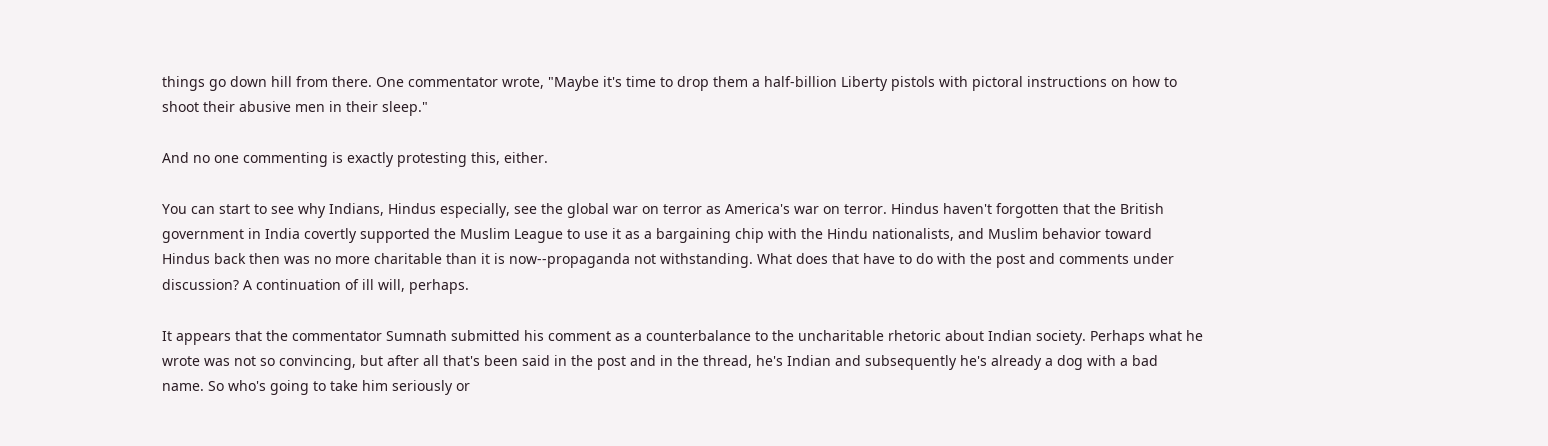things go down hill from there. One commentator wrote, "Maybe it's time to drop them a half-billion Liberty pistols with pictoral instructions on how to shoot their abusive men in their sleep."

And no one commenting is exactly protesting this, either.

You can start to see why Indians, Hindus especially, see the global war on terror as America's war on terror. Hindus haven't forgotten that the British government in India covertly supported the Muslim League to use it as a bargaining chip with the Hindu nationalists, and Muslim behavior toward Hindus back then was no more charitable than it is now--propaganda not withstanding. What does that have to do with the post and comments under discussion? A continuation of ill will, perhaps.

It appears that the commentator Sumnath submitted his comment as a counterbalance to the uncharitable rhetoric about Indian society. Perhaps what he wrote was not so convincing, but after all that's been said in the post and in the thread, he's Indian and subsequently he's already a dog with a bad name. So who's going to take him seriously or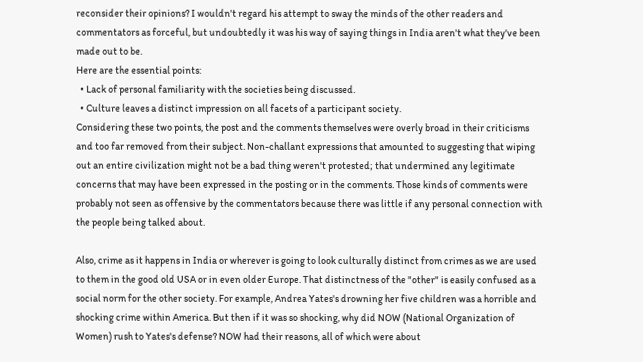reconsider their opinions? I wouldn't regard his attempt to sway the minds of the other readers and commentators as forceful, but undoubtedly it was his way of saying things in India aren't what they've been made out to be.
Here are the essential points:
  • Lack of personal familiarity with the societies being discussed.
  • Culture leaves a distinct impression on all facets of a participant society.
Considering these two points, the post and the comments themselves were overly broad in their criticisms and too far removed from their subject. Non-challant expressions that amounted to suggesting that wiping out an entire civilization might not be a bad thing weren't protested; that undermined any legitimate concerns that may have been expressed in the posting or in the comments. Those kinds of comments were probably not seen as offensive by the commentators because there was little if any personal connection with the people being talked about.

Also, crime as it happens in India or wherever is going to look culturally distinct from crimes as we are used to them in the good old USA or in even older Europe. That distinctness of the "other" is easily confused as a social norm for the other society. For example, Andrea Yates's drowning her five children was a horrible and shocking crime within America. But then if it was so shocking, why did NOW (National Organization of Women) rush to Yates's defense? NOW had their reasons, all of which were about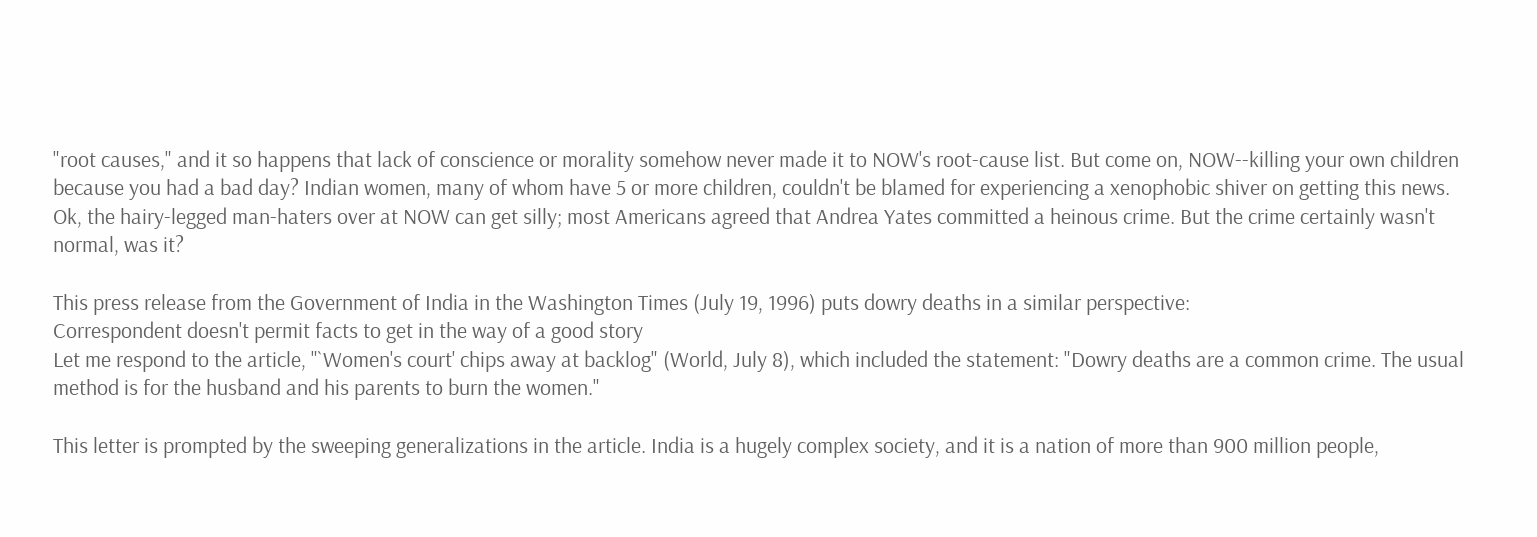"root causes," and it so happens that lack of conscience or morality somehow never made it to NOW's root-cause list. But come on, NOW--killing your own children because you had a bad day? Indian women, many of whom have 5 or more children, couldn't be blamed for experiencing a xenophobic shiver on getting this news. Ok, the hairy-legged man-haters over at NOW can get silly; most Americans agreed that Andrea Yates committed a heinous crime. But the crime certainly wasn't normal, was it?

This press release from the Government of India in the Washington Times (July 19, 1996) puts dowry deaths in a similar perspective:
Correspondent doesn't permit facts to get in the way of a good story
Let me respond to the article, "`Women's court' chips away at backlog" (World, July 8), which included the statement: "Dowry deaths are a common crime. The usual method is for the husband and his parents to burn the women."

This letter is prompted by the sweeping generalizations in the article. India is a hugely complex society, and it is a nation of more than 900 million people,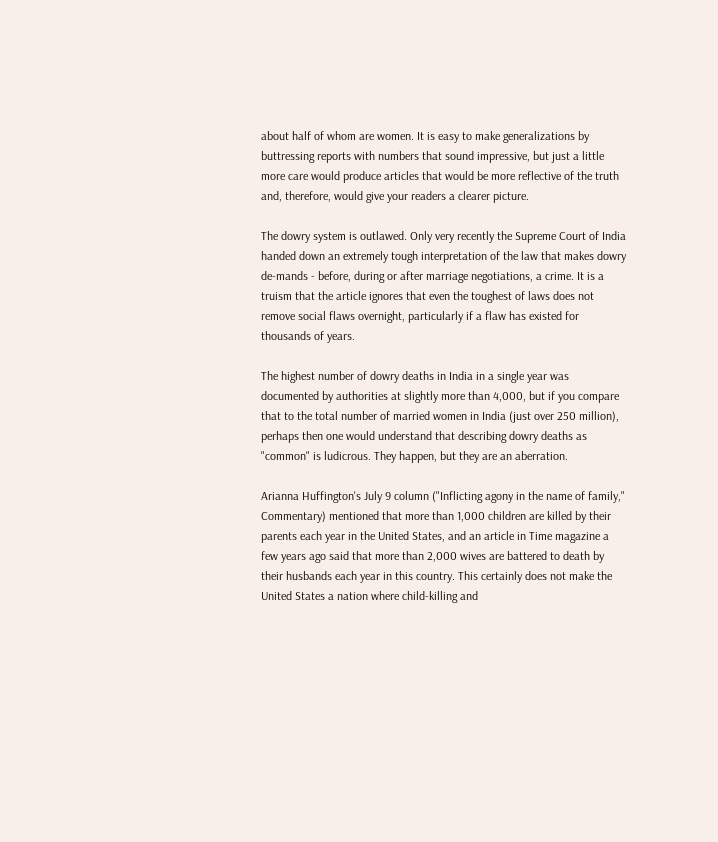about half of whom are women. It is easy to make generalizations by buttressing reports with numbers that sound impressive, but just a little more care would produce articles that would be more reflective of the truth and, therefore, would give your readers a clearer picture.

The dowry system is outlawed. Only very recently the Supreme Court of India handed down an extremely tough interpretation of the law that makes dowry de-mands - before, during or after marriage negotiations, a crime. It is a truism that the article ignores that even the toughest of laws does not remove social flaws overnight, particularly if a flaw has existed for thousands of years.

The highest number of dowry deaths in India in a single year was documented by authorities at slightly more than 4,000, but if you compare that to the total number of married women in India (just over 250 million), perhaps then one would understand that describing dowry deaths as "common" is ludicrous. They happen, but they are an aberration.

Arianna Huffington's July 9 column ("Inflicting agony in the name of family," Commentary) mentioned that more than 1,000 children are killed by their parents each year in the United States, and an article in Time magazine a few years ago said that more than 2,000 wives are battered to death by their husbands each year in this country. This certainly does not make the United States a nation where child-killing and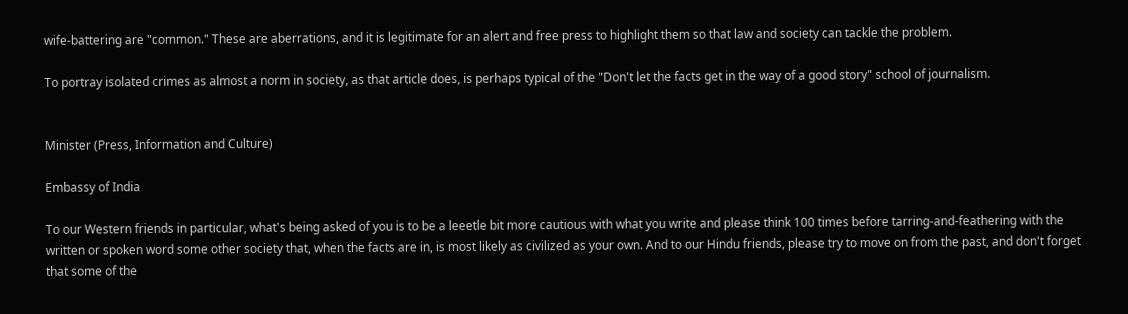wife-battering are "common." These are aberrations, and it is legitimate for an alert and free press to highlight them so that law and society can tackle the problem.

To portray isolated crimes as almost a norm in society, as that article does, is perhaps typical of the "Don't let the facts get in the way of a good story" school of journalism.


Minister (Press, Information and Culture)

Embassy of India

To our Western friends in particular, what's being asked of you is to be a leeetle bit more cautious with what you write and please think 100 times before tarring-and-feathering with the written or spoken word some other society that, when the facts are in, is most likely as civilized as your own. And to our Hindu friends, please try to move on from the past, and don't forget that some of the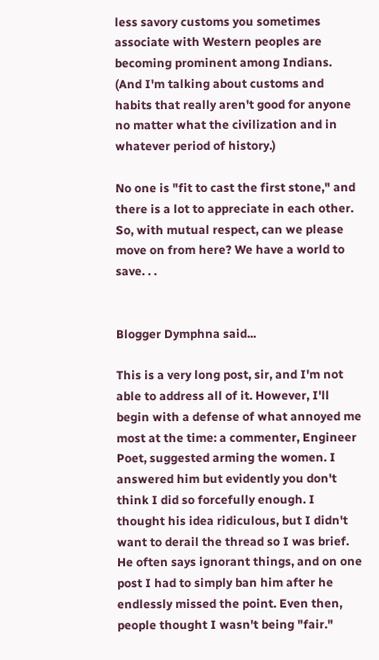less savory customs you sometimes associate with Western peoples are becoming prominent among Indians. (And I'm talking about customs and habits that really aren't good for anyone no matter what the civilization and in whatever period of history.)

No one is "fit to cast the first stone," and there is a lot to appreciate in each other. So, with mutual respect, can we please move on from here? We have a world to save. . .


Blogger Dymphna said...

This is a very long post, sir, and I'm not able to address all of it. However, I'll begin with a defense of what annoyed me most at the time: a commenter, Engineer Poet, suggested arming the women. I answered him but evidently you don't think I did so forcefully enough. I thought his idea ridiculous, but I didn't want to derail the thread so I was brief. He often says ignorant things, and on one post I had to simply ban him after he endlessly missed the point. Even then, people thought I wasn't being "fair."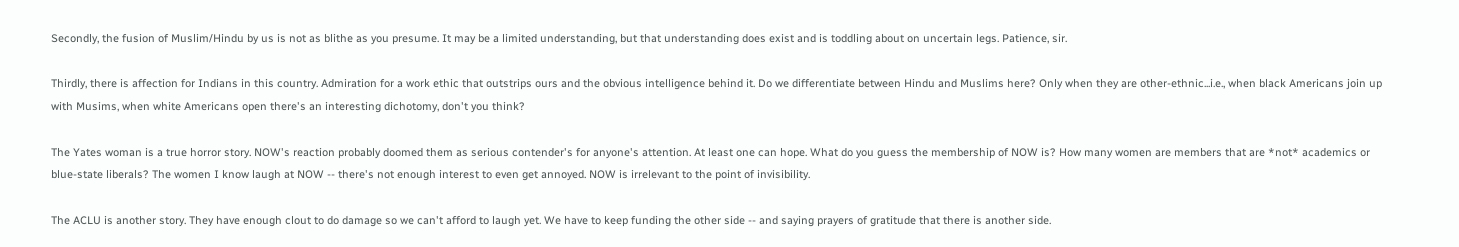Secondly, the fusion of Muslim/Hindu by us is not as blithe as you presume. It may be a limited understanding, but that understanding does exist and is toddling about on uncertain legs. Patience, sir.

Thirdly, there is affection for Indians in this country. Admiration for a work ethic that outstrips ours and the obvious intelligence behind it. Do we differentiate between Hindu and Muslims here? Only when they are other-ethnic...i.e., when black Americans join up with Musims, when white Americans open there's an interesting dichotomy, don't you think?

The Yates woman is a true horror story. NOW's reaction probably doomed them as serious contender's for anyone's attention. At least one can hope. What do you guess the membership of NOW is? How many women are members that are *not* academics or blue-state liberals? The women I know laugh at NOW -- there's not enough interest to even get annoyed. NOW is irrelevant to the point of invisibility.

The ACLU is another story. They have enough clout to do damage so we can't afford to laugh yet. We have to keep funding the other side -- and saying prayers of gratitude that there is another side.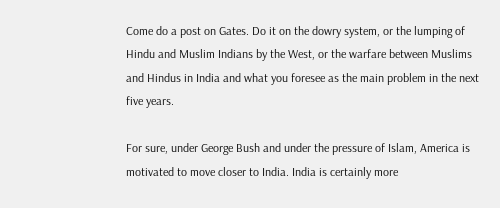Come do a post on Gates. Do it on the dowry system, or the lumping of Hindu and Muslim Indians by the West, or the warfare between Muslims and Hindus in India and what you foresee as the main problem in the next five years.

For sure, under George Bush and under the pressure of Islam, America is motivated to move closer to India. India is certainly more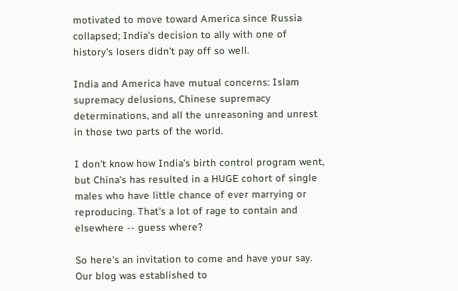motivated to move toward America since Russia collapsed; India's decision to ally with one of history's losers didn't pay off so well.

India and America have mutual concerns: Islam supremacy delusions, Chinese supremacy determinations, and all the unreasoning and unrest in those two parts of the world.

I don't know how India's birth control program went, but China's has resulted in a HUGE cohort of single males who have little chance of ever marrying or reproducing. That's a lot of rage to contain and elsewhere -- guess where?

So here's an invitation to come and have your say. Our blog was established to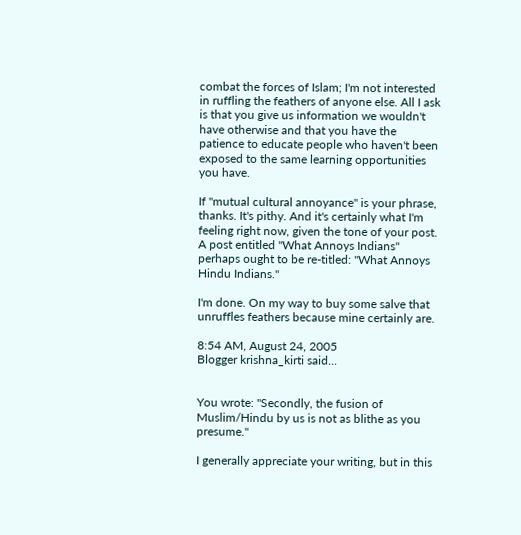combat the forces of Islam; I'm not interested in ruffling the feathers of anyone else. All I ask is that you give us information we wouldn't have otherwise and that you have the patience to educate people who haven't been exposed to the same learning opportunities you have.

If "mutual cultural annoyance" is your phrase, thanks. It's pithy. And it's certainly what I'm feeling right now, given the tone of your post. A post entitled "What Annoys Indians" perhaps ought to be re-titled: "What Annoys Hindu Indians."

I'm done. On my way to buy some salve that unruffles feathers because mine certainly are.

8:54 AM, August 24, 2005
Blogger krishna_kirti said...


You wrote: "Secondly, the fusion of Muslim/Hindu by us is not as blithe as you presume."

I generally appreciate your writing, but in this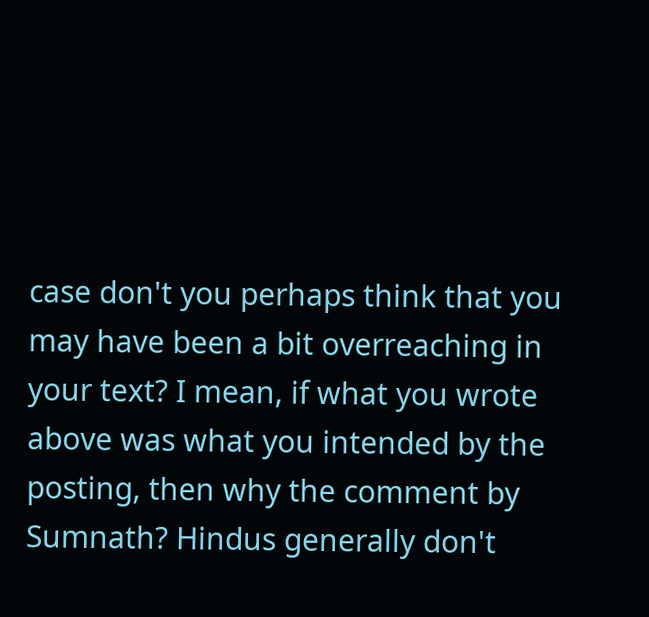case don't you perhaps think that you may have been a bit overreaching in your text? I mean, if what you wrote above was what you intended by the posting, then why the comment by Sumnath? Hindus generally don't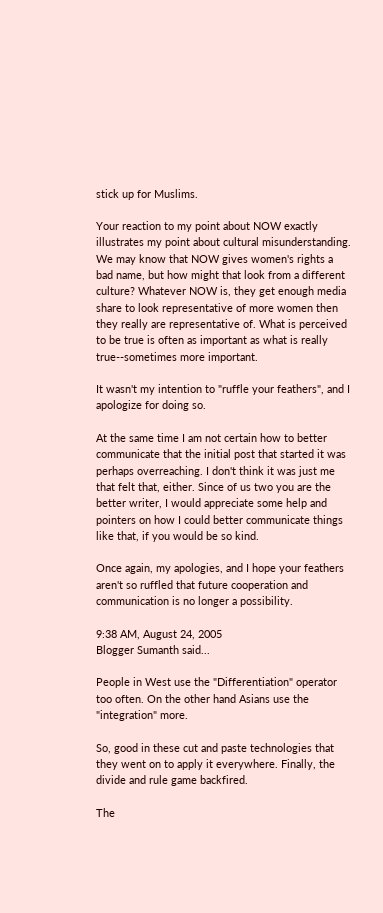stick up for Muslims.

Your reaction to my point about NOW exactly illustrates my point about cultural misunderstanding. We may know that NOW gives women's rights a bad name, but how might that look from a different culture? Whatever NOW is, they get enough media share to look representative of more women then they really are representative of. What is perceived to be true is often as important as what is really true--sometimes more important.

It wasn't my intention to "ruffle your feathers", and I apologize for doing so.

At the same time I am not certain how to better communicate that the initial post that started it was perhaps overreaching. I don't think it was just me that felt that, either. Since of us two you are the better writer, I would appreciate some help and pointers on how I could better communicate things like that, if you would be so kind.

Once again, my apologies, and I hope your feathers aren't so ruffled that future cooperation and communication is no longer a possibility.

9:38 AM, August 24, 2005
Blogger Sumanth said...

People in West use the "Differentiation" operator too often. On the other hand Asians use the "integration" more.

So, good in these cut and paste technologies that they went on to apply it everywhere. Finally, the divide and rule game backfired.

The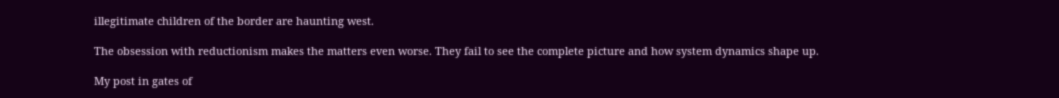illegitimate children of the border are haunting west.

The obsession with reductionism makes the matters even worse. They fail to see the complete picture and how system dynamics shape up.

My post in gates of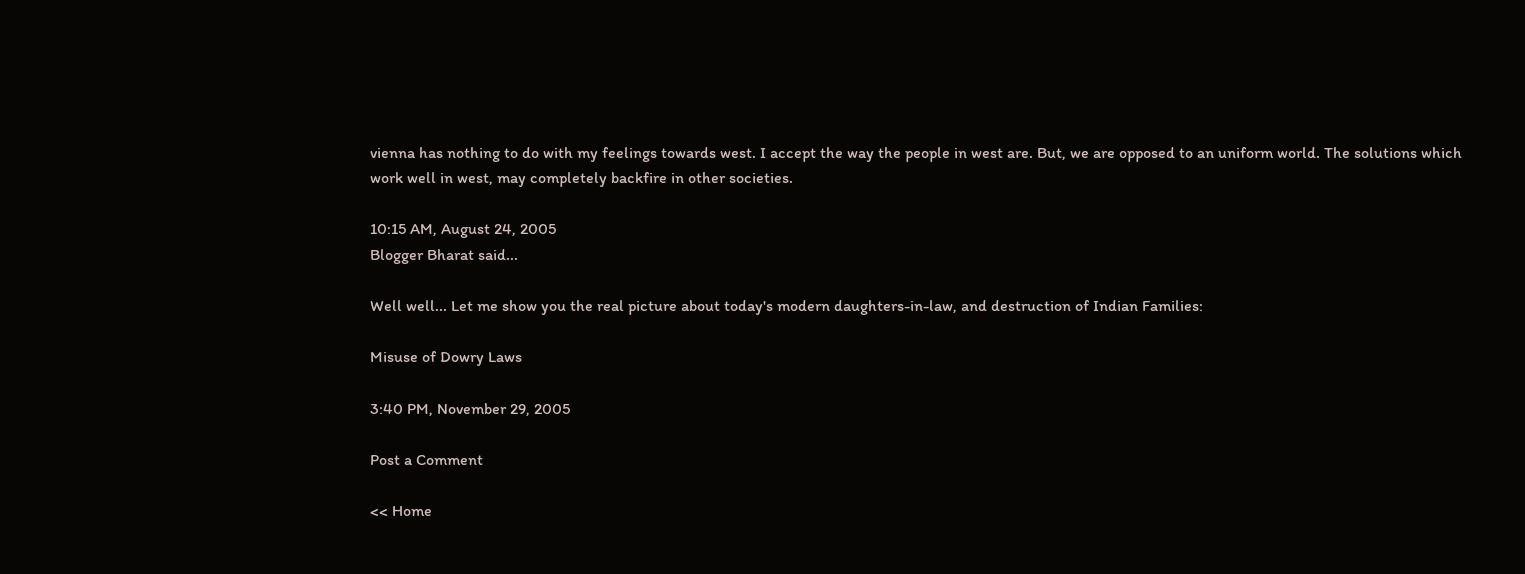vienna has nothing to do with my feelings towards west. I accept the way the people in west are. But, we are opposed to an uniform world. The solutions which work well in west, may completely backfire in other societies.

10:15 AM, August 24, 2005
Blogger Bharat said...

Well well... Let me show you the real picture about today's modern daughters-in-law, and destruction of Indian Families:

Misuse of Dowry Laws

3:40 PM, November 29, 2005

Post a Comment

<< Home